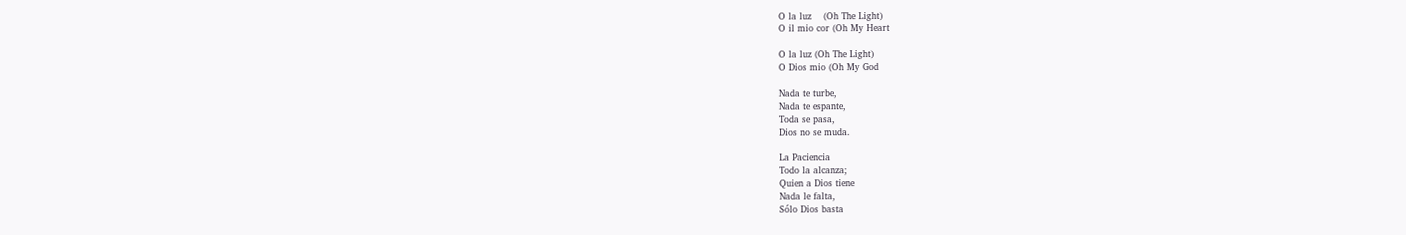O la luz    (Oh The Light)
O il mio cor (Oh My Heart

O la luz (Oh The Light)
O Dios mio (Oh My God

Nada te turbe,
Nada te espante,
Toda se pasa,
Dios no se muda.

La Paciencia
Todo la alcanza;
Quien a Dios tiene
Nada le falta,
Sólo Dios basta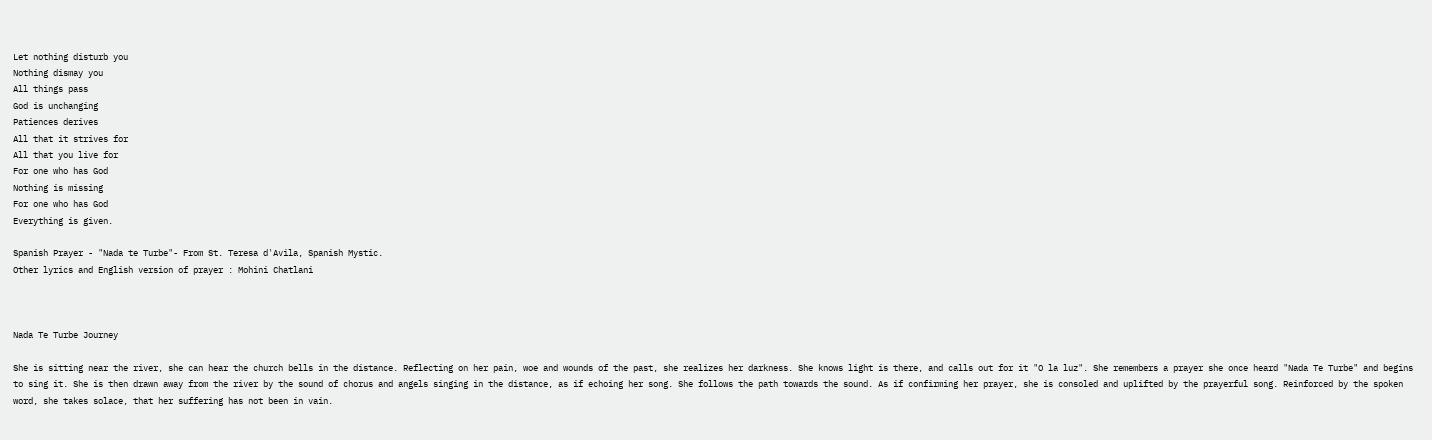Let nothing disturb you
Nothing dismay you
All things pass
God is unchanging
Patiences derives
All that it strives for
All that you live for
For one who has God
Nothing is missing
For one who has God
Everything is given.

Spanish Prayer - "Nada te Turbe"- From St. Teresa d'Avila, Spanish Mystic.
Other lyrics and English version of prayer : Mohini Chatlani



Nada Te Turbe Journey

She is sitting near the river, she can hear the church bells in the distance. Reflecting on her pain, woe and wounds of the past, she realizes her darkness. She knows light is there, and calls out for it "O la luz". She remembers a prayer she once heard "Nada Te Turbe" and begins to sing it. She is then drawn away from the river by the sound of chorus and angels singing in the distance, as if echoing her song. She follows the path towards the sound. As if confirming her prayer, she is consoled and uplifted by the prayerful song. Reinforced by the spoken word, she takes solace, that her suffering has not been in vain.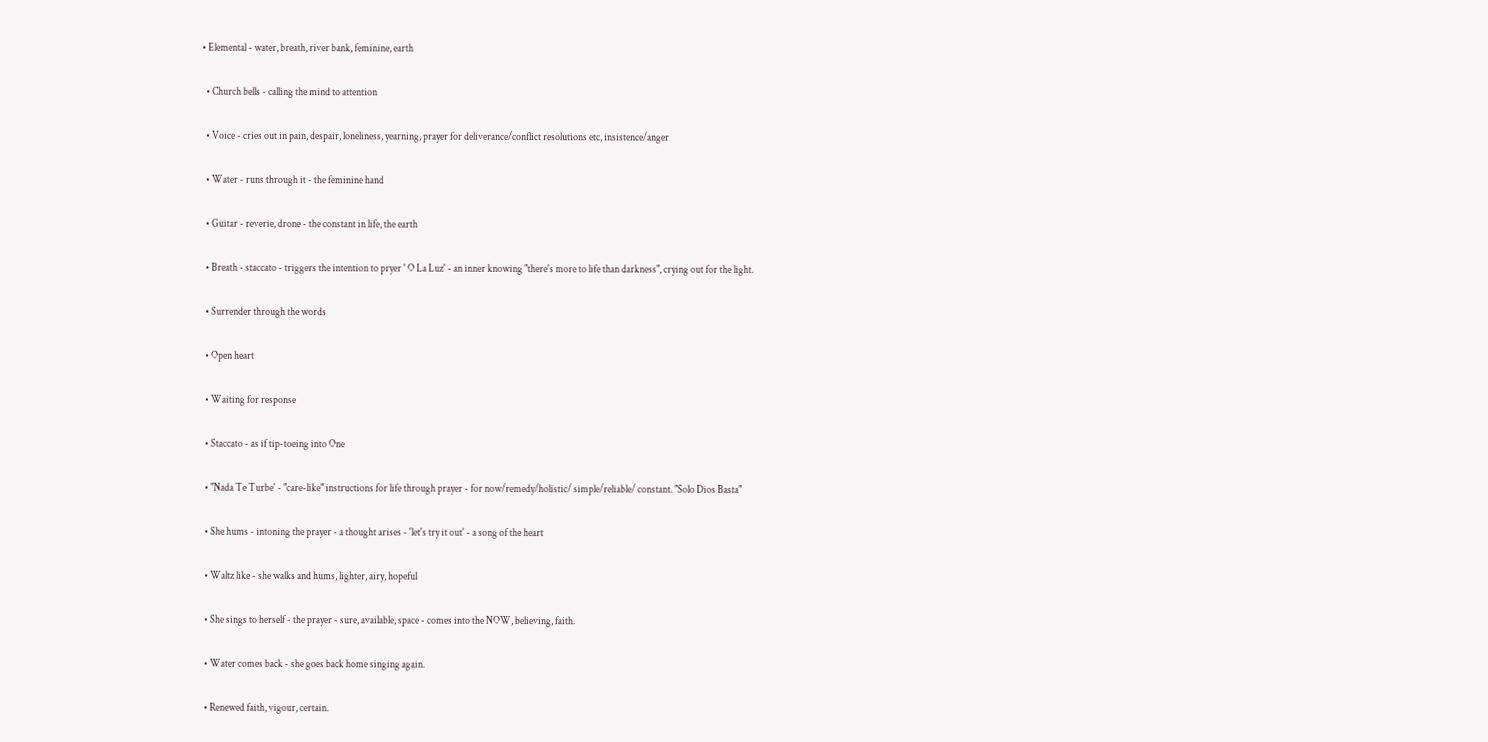• Elemental - water, breath, river bank, feminine, earth

  • Church bells - calling the mind to attention

  • Voice - cries out in pain, despair, loneliness, yearning, prayer for deliverance/conflict resolutions etc, insistence/anger

  • Water - runs through it - the feminine hand

  • Guitar - reverie, drone - the constant in life, the earth

  • Breath - staccato - triggers the intention to pryer ' O La Luz' - an inner knowing "there's more to life than darkness", crying out for the light.

  • Surrender through the words

  • Open heart

  • Waiting for response

  • Staccato - as if tip-toeing into One

  • "Nada Te Turbe' - "care-like" instructions for life through prayer - for now/remedy/holistic/ simple/reliable/ constant. "Solo Dios Basta"

  • She hums - intoning the prayer - a thought arises - 'let's try it out' - a song of the heart

  • Waltz like - she walks and hums, lighter, airy, hopeful

  • She sings to herself - the prayer - sure, available, space - comes into the NOW, believing, faith.

  • Water comes back - she goes back home singing again.

  • Renewed faith, vigour, certain.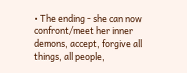• The ending - she can now confront/meet her inner demons, accept, forgive all things, all people,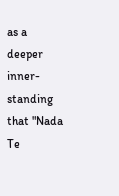as a deeper inner-standing that "Nada Te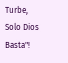Turbe, Solo Dios Basta"!